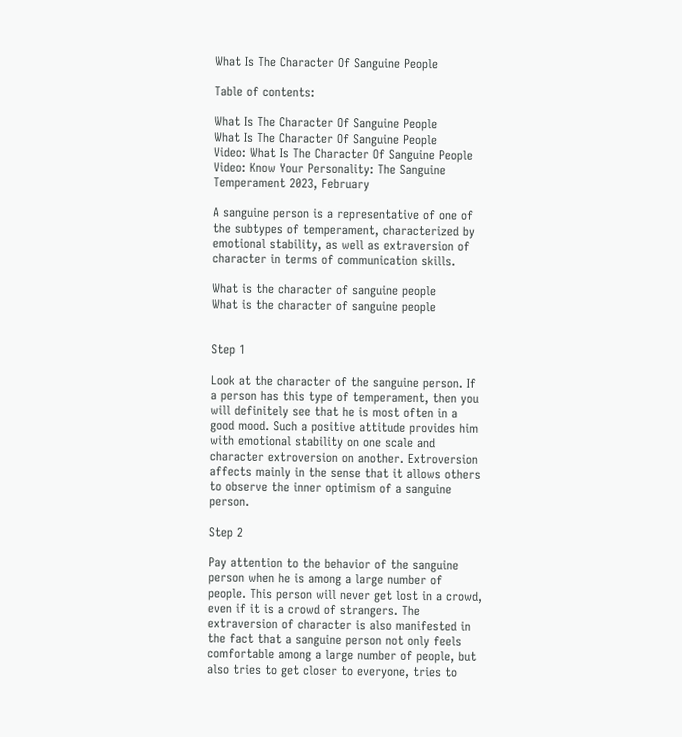What Is The Character Of Sanguine People

Table of contents:

What Is The Character Of Sanguine People
What Is The Character Of Sanguine People
Video: What Is The Character Of Sanguine People
Video: Know Your Personality: The Sanguine Temperament 2023, February

A sanguine person is a representative of one of the subtypes of temperament, characterized by emotional stability, as well as extraversion of character in terms of communication skills.

What is the character of sanguine people
What is the character of sanguine people


Step 1

Look at the character of the sanguine person. If a person has this type of temperament, then you will definitely see that he is most often in a good mood. Such a positive attitude provides him with emotional stability on one scale and character extroversion on another. Extroversion affects mainly in the sense that it allows others to observe the inner optimism of a sanguine person.

Step 2

Pay attention to the behavior of the sanguine person when he is among a large number of people. This person will never get lost in a crowd, even if it is a crowd of strangers. The extraversion of character is also manifested in the fact that a sanguine person not only feels comfortable among a large number of people, but also tries to get closer to everyone, tries to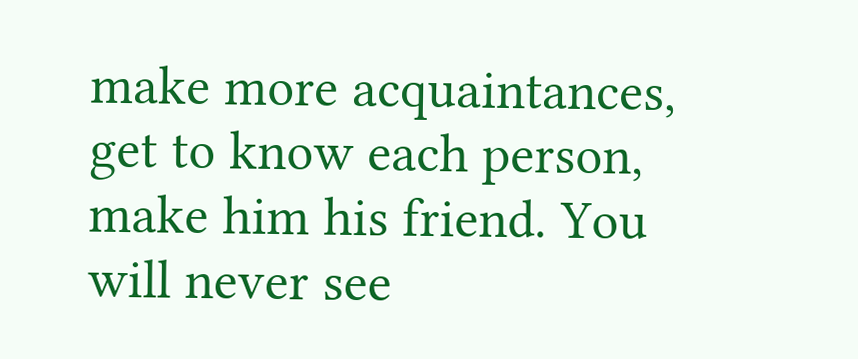make more acquaintances, get to know each person, make him his friend. You will never see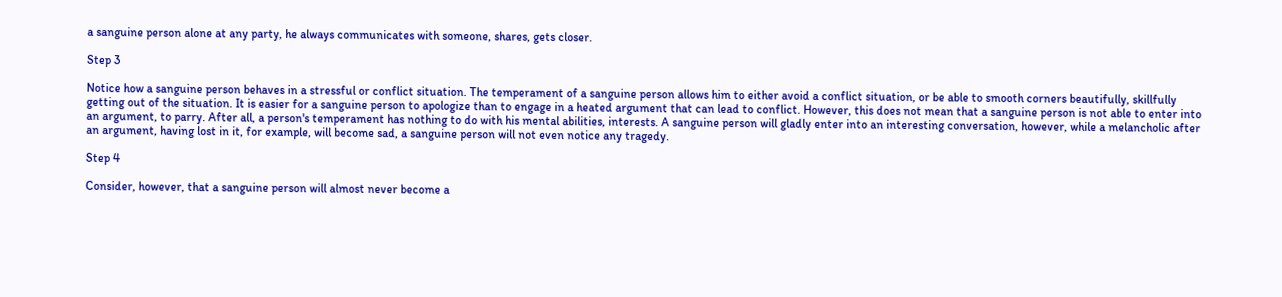a sanguine person alone at any party, he always communicates with someone, shares, gets closer.

Step 3

Notice how a sanguine person behaves in a stressful or conflict situation. The temperament of a sanguine person allows him to either avoid a conflict situation, or be able to smooth corners beautifully, skillfully getting out of the situation. It is easier for a sanguine person to apologize than to engage in a heated argument that can lead to conflict. However, this does not mean that a sanguine person is not able to enter into an argument, to parry. After all, a person's temperament has nothing to do with his mental abilities, interests. A sanguine person will gladly enter into an interesting conversation, however, while a melancholic after an argument, having lost in it, for example, will become sad, a sanguine person will not even notice any tragedy.

Step 4

Consider, however, that a sanguine person will almost never become a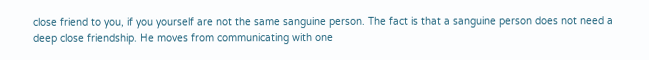close friend to you, if you yourself are not the same sanguine person. The fact is that a sanguine person does not need a deep close friendship. He moves from communicating with one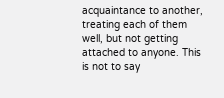acquaintance to another, treating each of them well, but not getting attached to anyone. This is not to say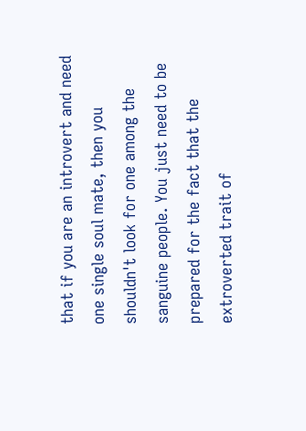that if you are an introvert and need one single soul mate, then you shouldn't look for one among the sanguine people. You just need to be prepared for the fact that the extroverted trait of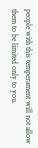people with this temperament will not allow them to be limited only to you.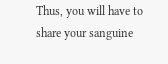Thus, you will have to share your sanguine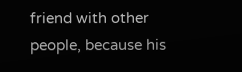friend with other people, because his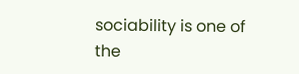sociability is one of the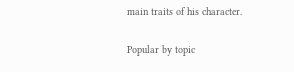main traits of his character.

Popular by topic